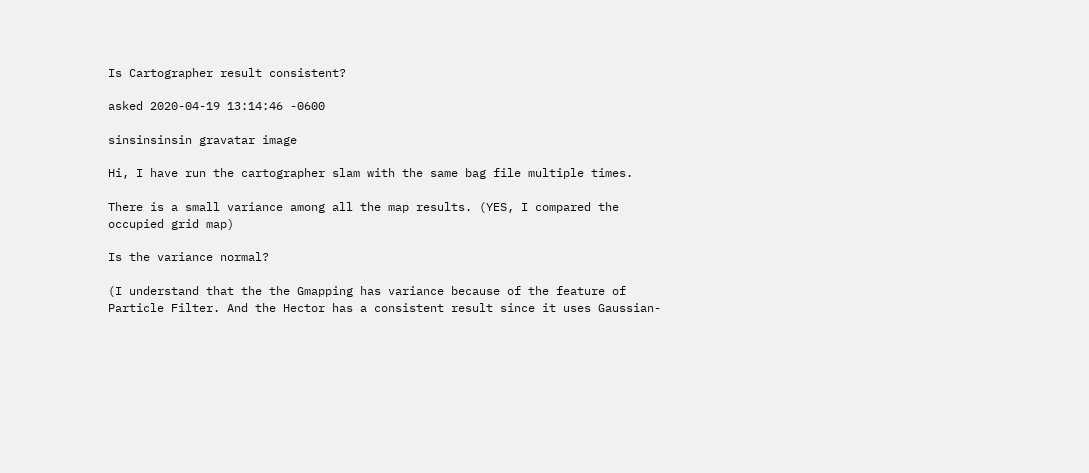Is Cartographer result consistent?

asked 2020-04-19 13:14:46 -0600

sinsinsinsin gravatar image

Hi, I have run the cartographer slam with the same bag file multiple times.

There is a small variance among all the map results. (YES, I compared the occupied grid map)

Is the variance normal?

(I understand that the the Gmapping has variance because of the feature of Particle Filter. And the Hector has a consistent result since it uses Gaussian-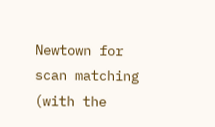Newtown for scan matching (with the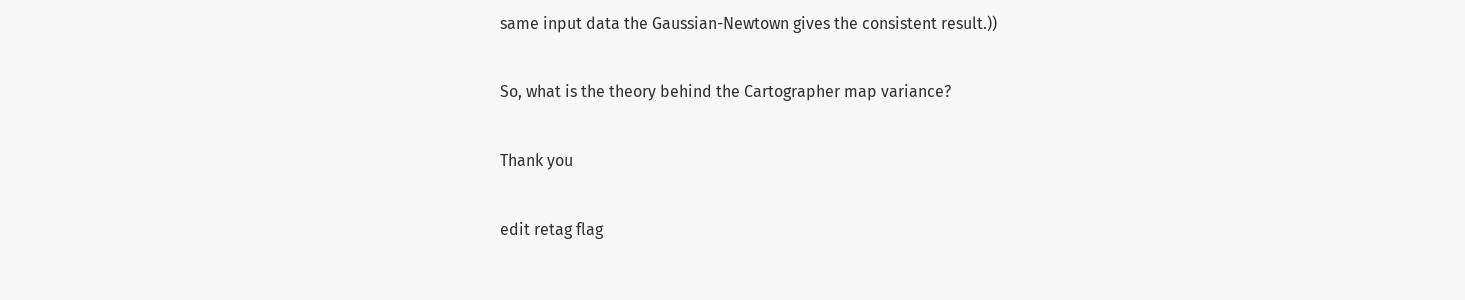same input data the Gaussian-Newtown gives the consistent result.))

So, what is the theory behind the Cartographer map variance?

Thank you

edit retag flag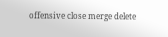offensive close merge delete